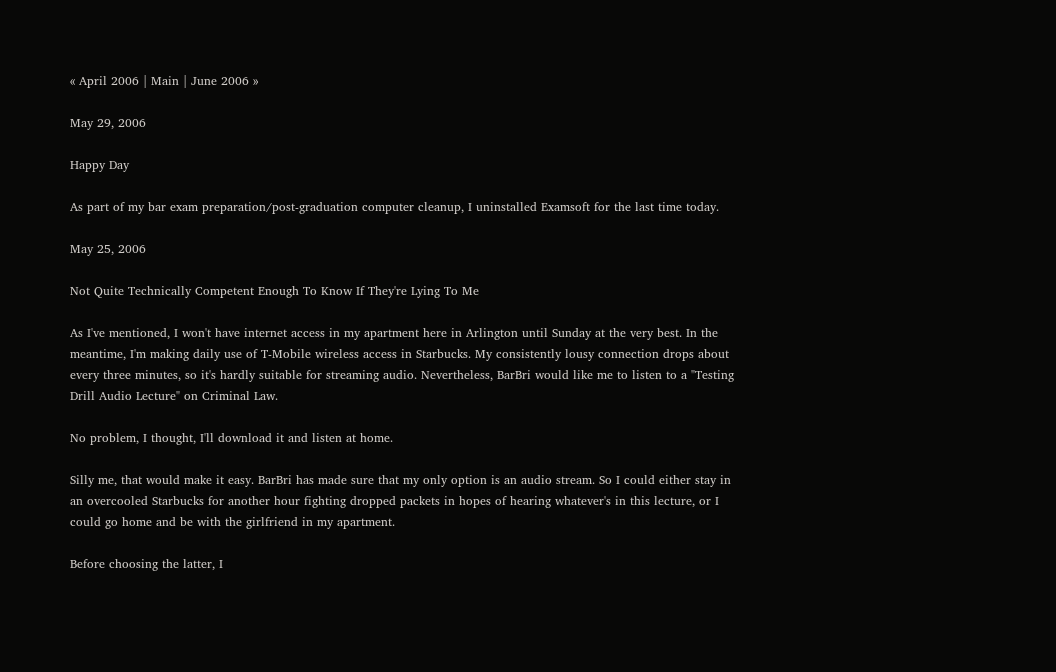« April 2006 | Main | June 2006 »

May 29, 2006

Happy Day

As part of my bar exam preparation/post-graduation computer cleanup, I uninstalled Examsoft for the last time today.

May 25, 2006

Not Quite Technically Competent Enough To Know If They're Lying To Me

As I've mentioned, I won't have internet access in my apartment here in Arlington until Sunday at the very best. In the meantime, I'm making daily use of T-Mobile wireless access in Starbucks. My consistently lousy connection drops about every three minutes, so it's hardly suitable for streaming audio. Nevertheless, BarBri would like me to listen to a "Testing Drill Audio Lecture" on Criminal Law.

No problem, I thought, I'll download it and listen at home.

Silly me, that would make it easy. BarBri has made sure that my only option is an audio stream. So I could either stay in an overcooled Starbucks for another hour fighting dropped packets in hopes of hearing whatever's in this lecture, or I could go home and be with the girlfriend in my apartment.

Before choosing the latter, I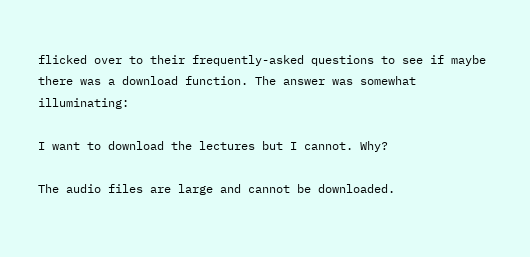flicked over to their frequently-asked questions to see if maybe there was a download function. The answer was somewhat illuminating:

I want to download the lectures but I cannot. Why?

The audio files are large and cannot be downloaded.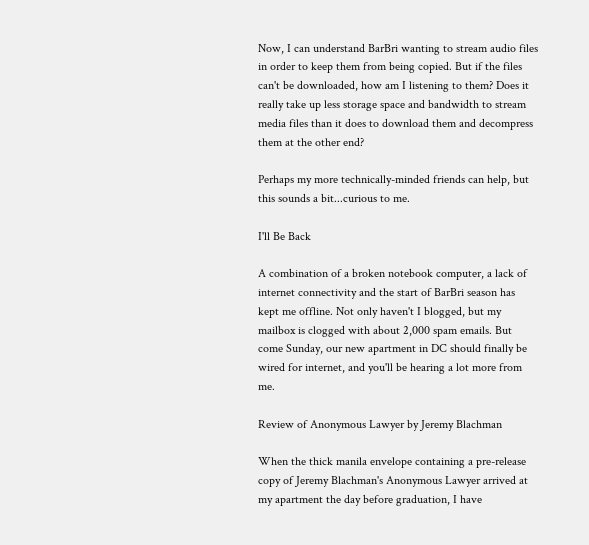Now, I can understand BarBri wanting to stream audio files in order to keep them from being copied. But if the files can't be downloaded, how am I listening to them? Does it really take up less storage space and bandwidth to stream media files than it does to download them and decompress them at the other end?

Perhaps my more technically-minded friends can help, but this sounds a bit...curious to me.

I'll Be Back

A combination of a broken notebook computer, a lack of internet connectivity and the start of BarBri season has kept me offline. Not only haven't I blogged, but my mailbox is clogged with about 2,000 spam emails. But come Sunday, our new apartment in DC should finally be wired for internet, and you'll be hearing a lot more from me.

Review of Anonymous Lawyer by Jeremy Blachman

When the thick manila envelope containing a pre-release copy of Jeremy Blachman's Anonymous Lawyer arrived at my apartment the day before graduation, I have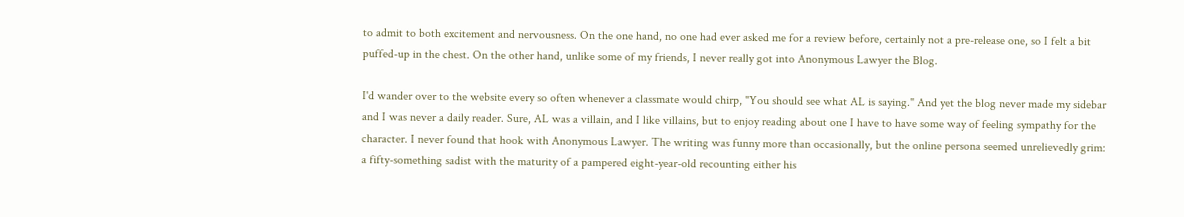to admit to both excitement and nervousness. On the one hand, no one had ever asked me for a review before, certainly not a pre-release one, so I felt a bit puffed-up in the chest. On the other hand, unlike some of my friends, I never really got into Anonymous Lawyer the Blog.

I'd wander over to the website every so often whenever a classmate would chirp, "You should see what AL is saying." And yet the blog never made my sidebar and I was never a daily reader. Sure, AL was a villain, and I like villains, but to enjoy reading about one I have to have some way of feeling sympathy for the character. I never found that hook with Anonymous Lawyer. The writing was funny more than occasionally, but the online persona seemed unrelievedly grim: a fifty-something sadist with the maturity of a pampered eight-year-old recounting either his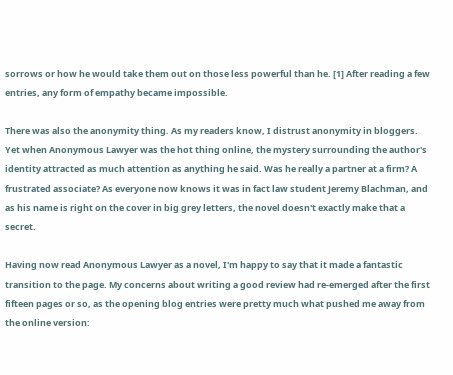sorrows or how he would take them out on those less powerful than he. [1] After reading a few entries, any form of empathy became impossible.

There was also the anonymity thing. As my readers know, I distrust anonymity in bloggers. Yet when Anonymous Lawyer was the hot thing online, the mystery surrounding the author's identity attracted as much attention as anything he said. Was he really a partner at a firm? A frustrated associate? As everyone now knows it was in fact law student Jeremy Blachman, and as his name is right on the cover in big grey letters, the novel doesn't exactly make that a secret.

Having now read Anonymous Lawyer as a novel, I'm happy to say that it made a fantastic transition to the page. My concerns about writing a good review had re-emerged after the first fifteen pages or so, as the opening blog entries were pretty much what pushed me away from the online version: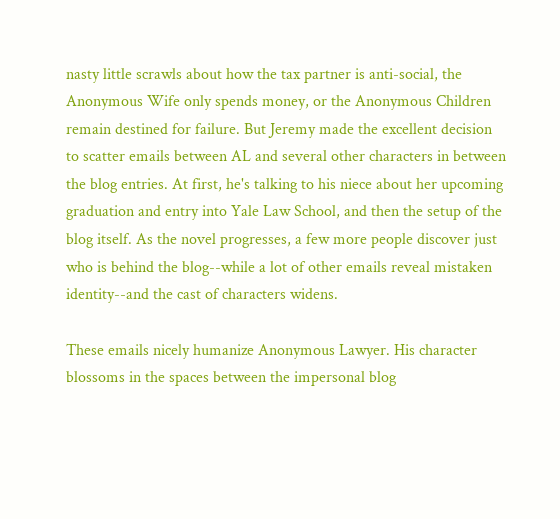nasty little scrawls about how the tax partner is anti-social, the Anonymous Wife only spends money, or the Anonymous Children remain destined for failure. But Jeremy made the excellent decision to scatter emails between AL and several other characters in between the blog entries. At first, he's talking to his niece about her upcoming graduation and entry into Yale Law School, and then the setup of the blog itself. As the novel progresses, a few more people discover just who is behind the blog--while a lot of other emails reveal mistaken identity--and the cast of characters widens.

These emails nicely humanize Anonymous Lawyer. His character blossoms in the spaces between the impersonal blog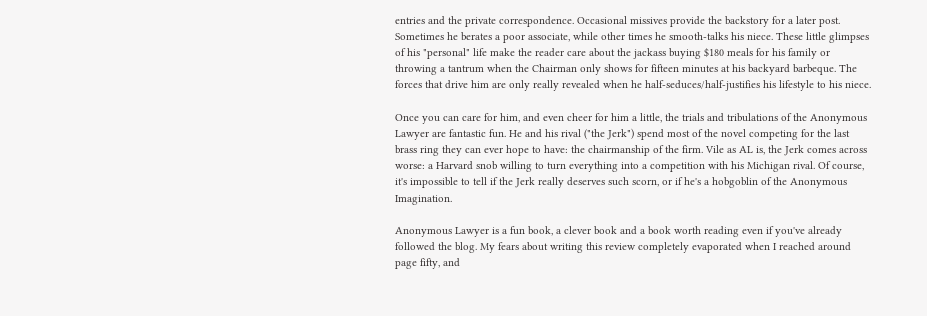entries and the private correspondence. Occasional missives provide the backstory for a later post. Sometimes he berates a poor associate, while other times he smooth-talks his niece. These little glimpses of his "personal" life make the reader care about the jackass buying $180 meals for his family or throwing a tantrum when the Chairman only shows for fifteen minutes at his backyard barbeque. The forces that drive him are only really revealed when he half-seduces/half-justifies his lifestyle to his niece.

Once you can care for him, and even cheer for him a little, the trials and tribulations of the Anonymous Lawyer are fantastic fun. He and his rival ("the Jerk") spend most of the novel competing for the last brass ring they can ever hope to have: the chairmanship of the firm. Vile as AL is, the Jerk comes across worse: a Harvard snob willing to turn everything into a competition with his Michigan rival. Of course, it's impossible to tell if the Jerk really deserves such scorn, or if he's a hobgoblin of the Anonymous Imagination.

Anonymous Lawyer is a fun book, a clever book and a book worth reading even if you've already followed the blog. My fears about writing this review completely evaporated when I reached around page fifty, and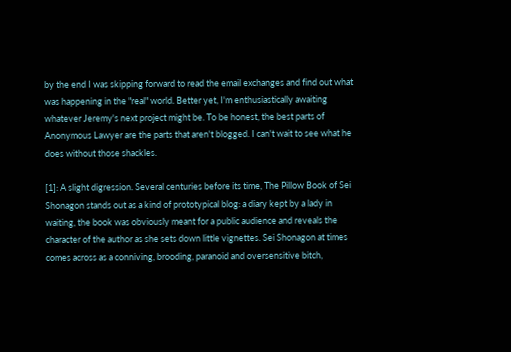by the end I was skipping forward to read the email exchanges and find out what was happening in the "real" world. Better yet, I'm enthusiastically awaiting whatever Jeremy's next project might be. To be honest, the best parts of Anonymous Lawyer are the parts that aren't blogged. I can't wait to see what he does without those shackles.

[1]: A slight digression. Several centuries before its time, The Pillow Book of Sei Shonagon stands out as a kind of prototypical blog: a diary kept by a lady in waiting, the book was obviously meant for a public audience and reveals the character of the author as she sets down little vignettes. Sei Shonagon at times comes across as a conniving, brooding, paranoid and oversensitive bitch,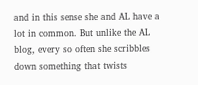and in this sense she and AL have a lot in common. But unlike the AL blog, every so often she scribbles down something that twists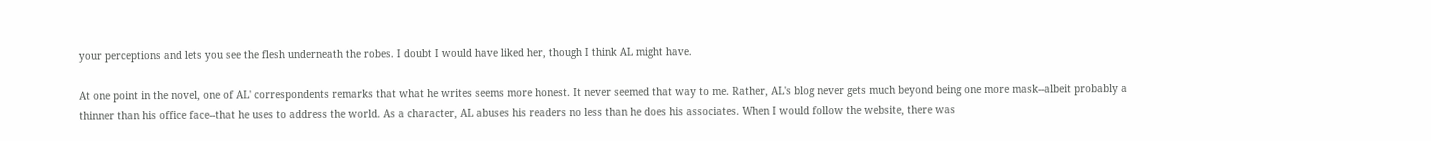your perceptions and lets you see the flesh underneath the robes. I doubt I would have liked her, though I think AL might have.

At one point in the novel, one of AL' correspondents remarks that what he writes seems more honest. It never seemed that way to me. Rather, AL's blog never gets much beyond being one more mask--albeit probably a thinner than his office face--that he uses to address the world. As a character, AL abuses his readers no less than he does his associates. When I would follow the website, there was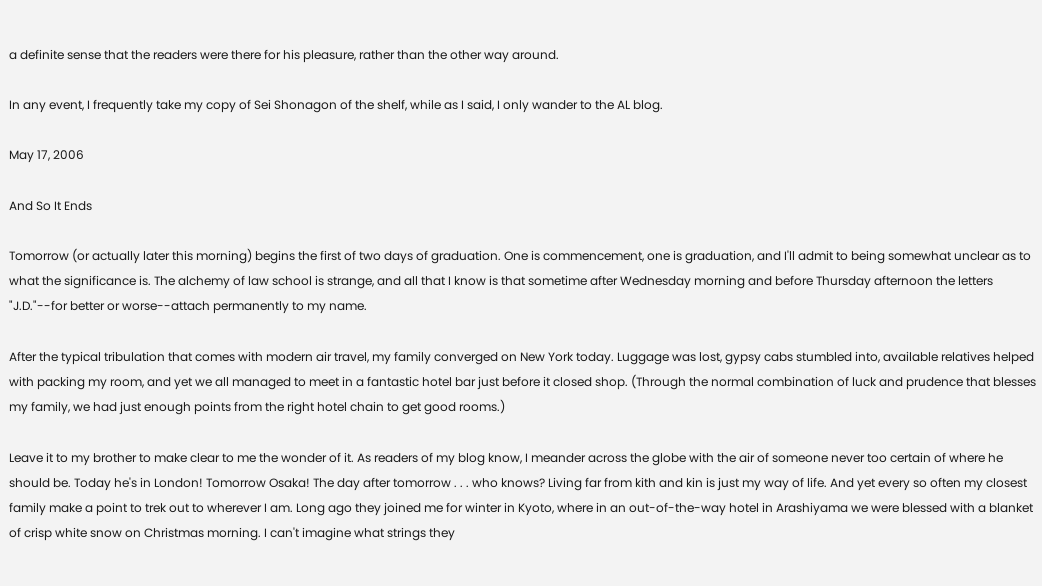a definite sense that the readers were there for his pleasure, rather than the other way around.

In any event, I frequently take my copy of Sei Shonagon of the shelf, while as I said, I only wander to the AL blog.

May 17, 2006

And So It Ends

Tomorrow (or actually later this morning) begins the first of two days of graduation. One is commencement, one is graduation, and I'll admit to being somewhat unclear as to what the significance is. The alchemy of law school is strange, and all that I know is that sometime after Wednesday morning and before Thursday afternoon the letters "J.D."--for better or worse--attach permanently to my name.

After the typical tribulation that comes with modern air travel, my family converged on New York today. Luggage was lost, gypsy cabs stumbled into, available relatives helped with packing my room, and yet we all managed to meet in a fantastic hotel bar just before it closed shop. (Through the normal combination of luck and prudence that blesses my family, we had just enough points from the right hotel chain to get good rooms.)

Leave it to my brother to make clear to me the wonder of it. As readers of my blog know, I meander across the globe with the air of someone never too certain of where he should be. Today he's in London! Tomorrow Osaka! The day after tomorrow . . . who knows? Living far from kith and kin is just my way of life. And yet every so often my closest family make a point to trek out to wherever I am. Long ago they joined me for winter in Kyoto, where in an out-of-the-way hotel in Arashiyama we were blessed with a blanket of crisp white snow on Christmas morning. I can't imagine what strings they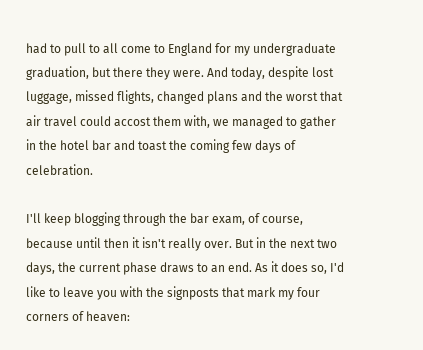had to pull to all come to England for my undergraduate graduation, but there they were. And today, despite lost luggage, missed flights, changed plans and the worst that air travel could accost them with, we managed to gather in the hotel bar and toast the coming few days of celebration.

I'll keep blogging through the bar exam, of course, because until then it isn't really over. But in the next two days, the current phase draws to an end. As it does so, I'd like to leave you with the signposts that mark my four corners of heaven: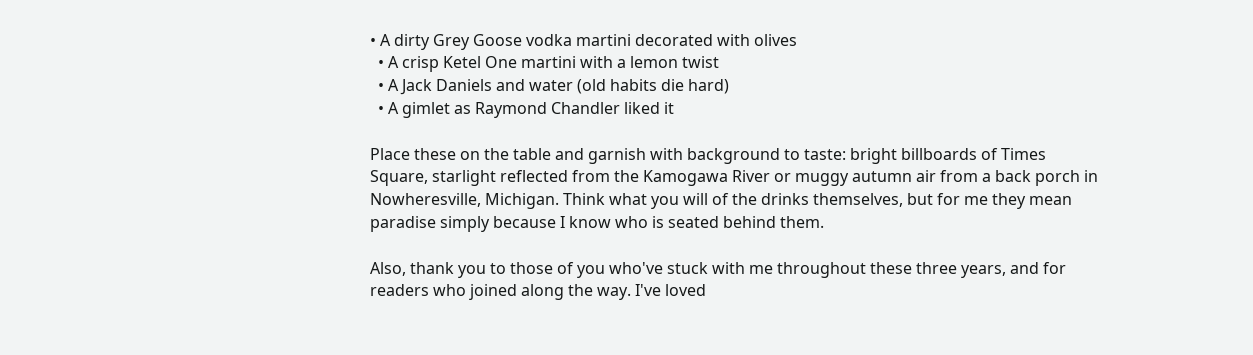• A dirty Grey Goose vodka martini decorated with olives
  • A crisp Ketel One martini with a lemon twist
  • A Jack Daniels and water (old habits die hard)
  • A gimlet as Raymond Chandler liked it

Place these on the table and garnish with background to taste: bright billboards of Times Square, starlight reflected from the Kamogawa River or muggy autumn air from a back porch in Nowheresville, Michigan. Think what you will of the drinks themselves, but for me they mean paradise simply because I know who is seated behind them.

Also, thank you to those of you who've stuck with me throughout these three years, and for readers who joined along the way. I've loved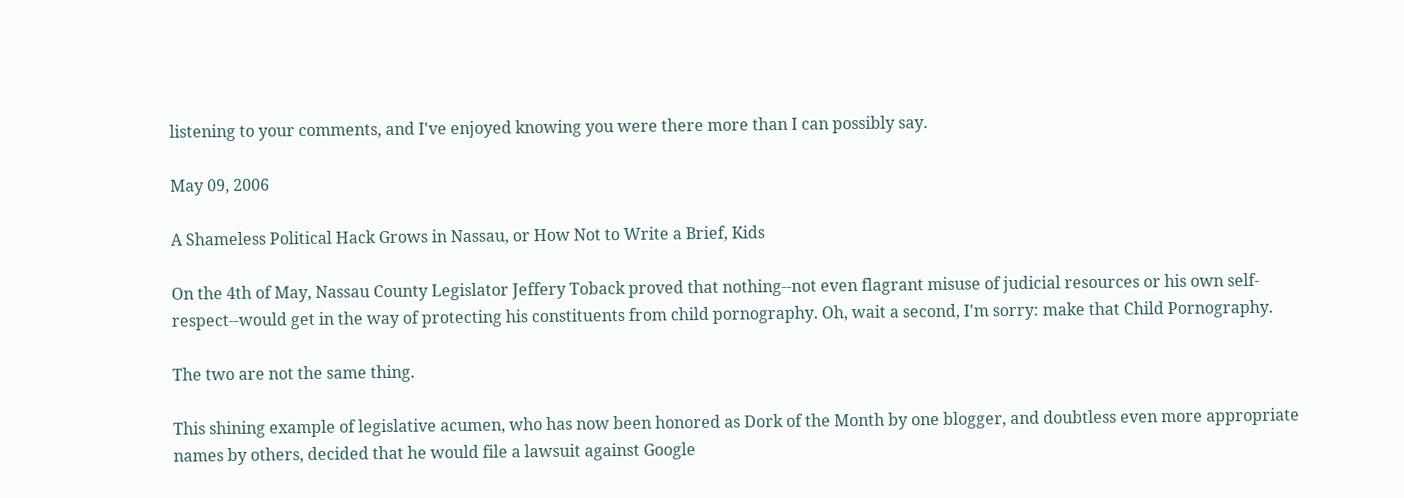listening to your comments, and I've enjoyed knowing you were there more than I can possibly say.

May 09, 2006

A Shameless Political Hack Grows in Nassau, or How Not to Write a Brief, Kids

On the 4th of May, Nassau County Legislator Jeffery Toback proved that nothing--not even flagrant misuse of judicial resources or his own self-respect--would get in the way of protecting his constituents from child pornography. Oh, wait a second, I'm sorry: make that Child Pornography.

The two are not the same thing.

This shining example of legislative acumen, who has now been honored as Dork of the Month by one blogger, and doubtless even more appropriate names by others, decided that he would file a lawsuit against Google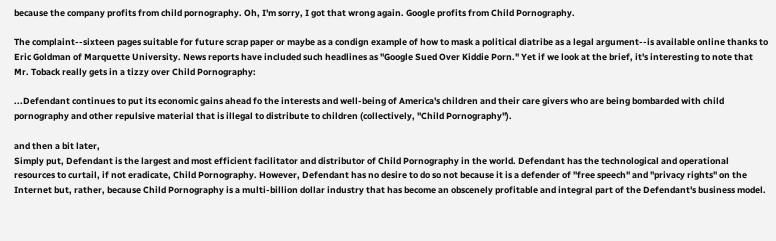because the company profits from child pornography. Oh, I'm sorry, I got that wrong again. Google profits from Child Pornography.

The complaint--sixteen pages suitable for future scrap paper or maybe as a condign example of how to mask a political diatribe as a legal argument--is available online thanks to Eric Goldman of Marquette University. News reports have included such headlines as "Google Sued Over Kiddie Porn." Yet if we look at the brief, it's interesting to note that Mr. Toback really gets in a tizzy over Child Pornography:

...Defendant continues to put its economic gains ahead fo the interests and well-being of America's children and their care givers who are being bombarded with child pornography and other repulsive material that is illegal to distribute to children (collectively, "Child Pornography").

and then a bit later,
Simply put, Defendant is the largest and most efficient facilitator and distributor of Child Pornography in the world. Defendant has the technological and operational resources to curtail, if not eradicate, Child Pornography. However, Defendant has no desire to do so not because it is a defender of "free speech" and "privacy rights" on the Internet but, rather, because Child Pornography is a multi-billion dollar industry that has become an obscenely profitable and integral part of the Defendant's business model.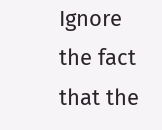Ignore the fact that the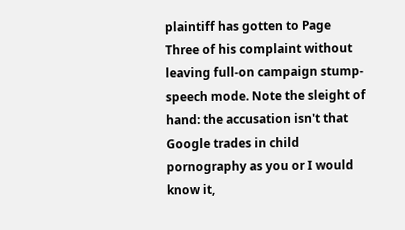plaintiff has gotten to Page Three of his complaint without leaving full-on campaign stump-speech mode. Note the sleight of hand: the accusation isn't that Google trades in child pornography as you or I would know it,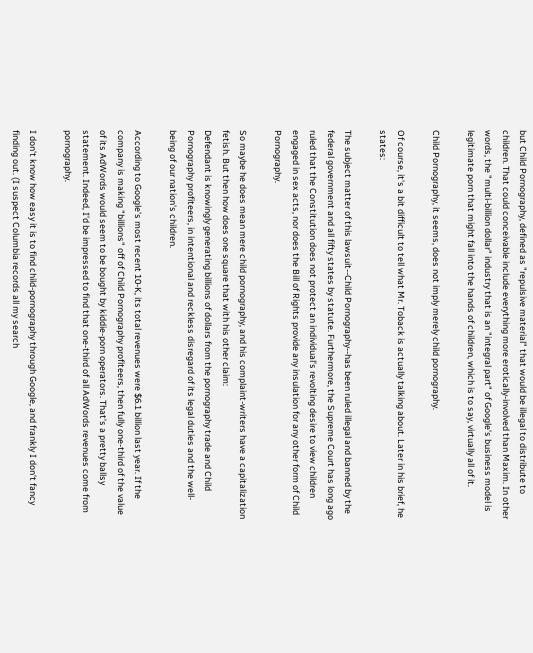but Child Pornography, defined as "repulsive material" that would be illegal to distribute to children. That could conceivable include everything more erotically-involved than Maxim. In other words, the "multi-billion dollar" industry that is an "integral part" of Google's business model is legitimate porn that might fall into the hands of children, which is to say, virtually all of it.

Child Pornography, it seems, does not imply merely child pornography.

Of course, it's a bit difficult to tell what Mr. Toback is actually talking about. Later in his brief, he states:

The subject matter of this lawsuit--Child Pornography--has been ruled illegal and banned by the federal government and all fifty states by statute. Furthermore, the Supreme Court has long ago ruled that the Constitution does not protect an individual's revolting desire to view children engaged in sex acts, nor does the Bill of Rights provide any insulation for any other form of Child Pornography.

So maybe he does mean mere child pornography, and his complaint-writers have a capitalization fetish. But then how does one square that with his other claim:
Defendant is knowingly generating billions of dollars from the pornography trade and Child Pornography profiteers, in intentional and reckless disregard of its legal duties and the well-being of our nation's children.

According to Google's most recent 10-K, its total revenues were $6.1 billion last year. If the company is making "billions" off of Child Pornography profiteers, then fully one-third of the value of its AdWords would seem to be bought by kiddie-porn operators. That's a pretty ballsy statement. Indeed, I'd be impressed to find that one-third of all AdWords revenues come from pornography.

I don't know how easy it is to find child-pornography through Google, and frankly I don't fancy finding out. (I suspect Columbia records all my search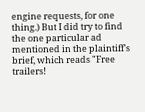engine requests, for one thing.) But I did try to find the one particular ad mentioned in the plaintiff's brief, which reads "Free trailers!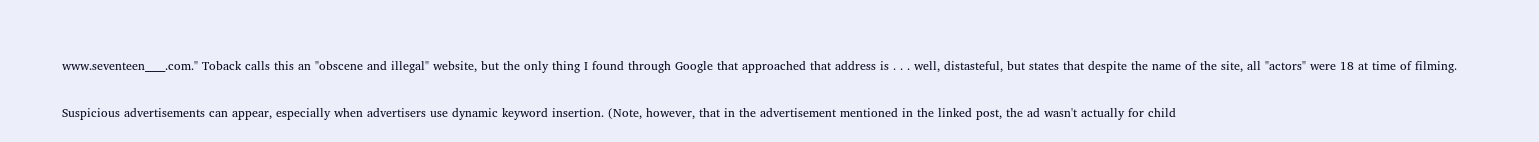www.seventeen____.com." Toback calls this an "obscene and illegal" website, but the only thing I found through Google that approached that address is . . . well, distasteful, but states that despite the name of the site, all "actors" were 18 at time of filming.

Suspicious advertisements can appear, especially when advertisers use dynamic keyword insertion. (Note, however, that in the advertisement mentioned in the linked post, the ad wasn't actually for child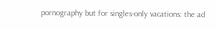pornography but for singles-only vacations: the ad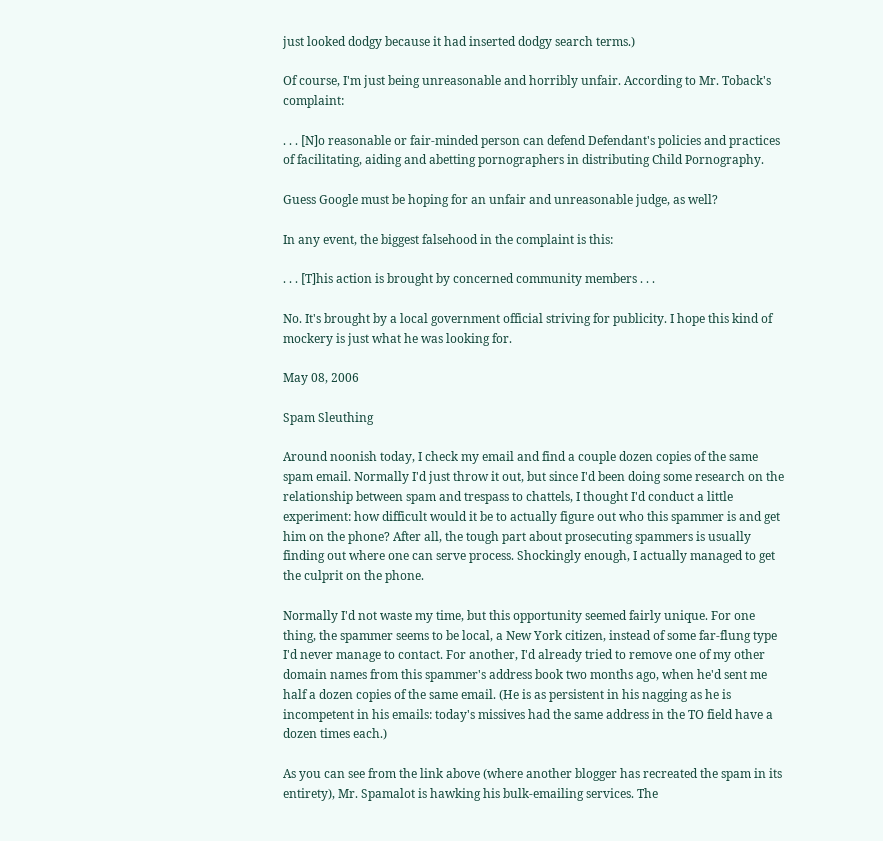just looked dodgy because it had inserted dodgy search terms.)

Of course, I'm just being unreasonable and horribly unfair. According to Mr. Toback's complaint:

. . . [N]o reasonable or fair-minded person can defend Defendant's policies and practices of facilitating, aiding and abetting pornographers in distributing Child Pornography.

Guess Google must be hoping for an unfair and unreasonable judge, as well?

In any event, the biggest falsehood in the complaint is this:

. . . [T]his action is brought by concerned community members . . .

No. It's brought by a local government official striving for publicity. I hope this kind of mockery is just what he was looking for.

May 08, 2006

Spam Sleuthing

Around noonish today, I check my email and find a couple dozen copies of the same spam email. Normally I'd just throw it out, but since I'd been doing some research on the relationship between spam and trespass to chattels, I thought I'd conduct a little experiment: how difficult would it be to actually figure out who this spammer is and get him on the phone? After all, the tough part about prosecuting spammers is usually finding out where one can serve process. Shockingly enough, I actually managed to get the culprit on the phone.

Normally I'd not waste my time, but this opportunity seemed fairly unique. For one thing, the spammer seems to be local, a New York citizen, instead of some far-flung type I'd never manage to contact. For another, I'd already tried to remove one of my other domain names from this spammer's address book two months ago, when he'd sent me half a dozen copies of the same email. (He is as persistent in his nagging as he is incompetent in his emails: today's missives had the same address in the TO field have a dozen times each.)

As you can see from the link above (where another blogger has recreated the spam in its entirety), Mr. Spamalot is hawking his bulk-emailing services. The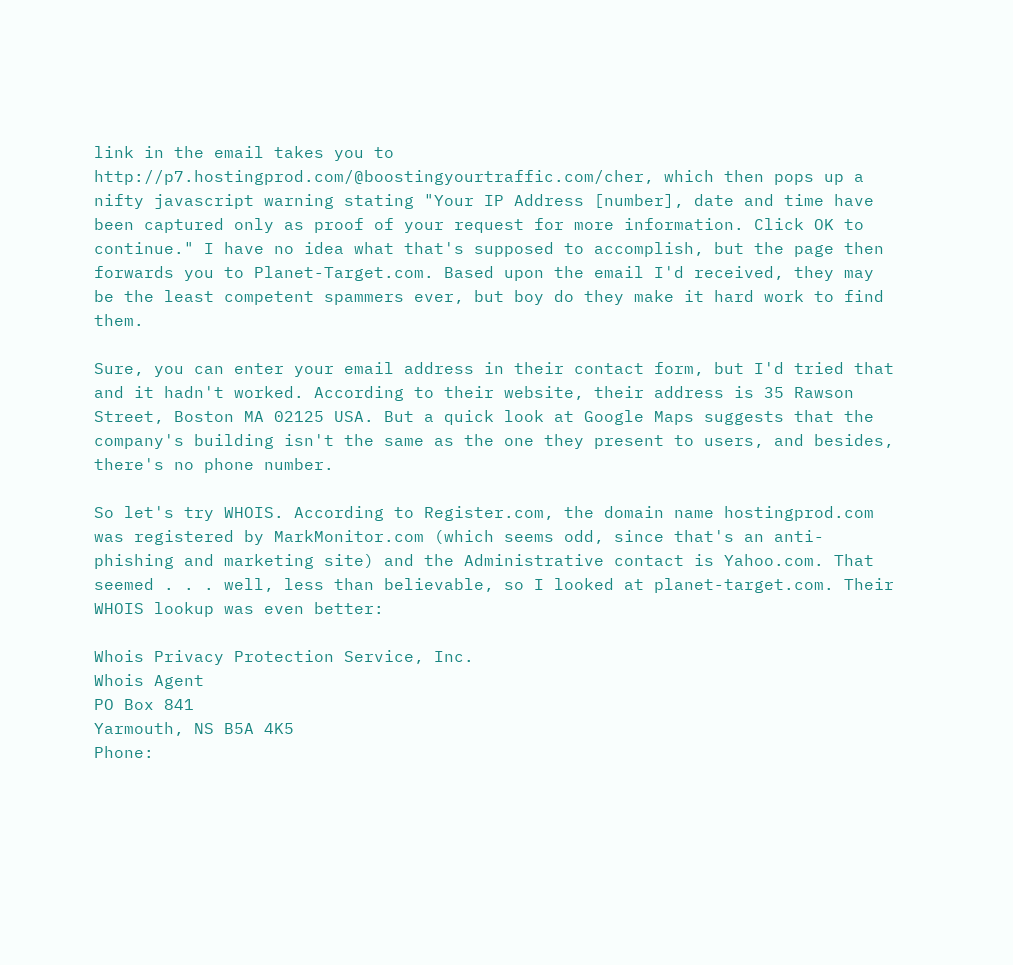link in the email takes you to http://p7.hostingprod.com/@boostingyourtraffic.com/cher, which then pops up a nifty javascript warning stating "Your IP Address [number], date and time have been captured only as proof of your request for more information. Click OK to continue." I have no idea what that's supposed to accomplish, but the page then forwards you to Planet-Target.com. Based upon the email I'd received, they may be the least competent spammers ever, but boy do they make it hard work to find them.

Sure, you can enter your email address in their contact form, but I'd tried that and it hadn't worked. According to their website, their address is 35 Rawson Street, Boston MA 02125 USA. But a quick look at Google Maps suggests that the company's building isn't the same as the one they present to users, and besides, there's no phone number.

So let's try WHOIS. According to Register.com, the domain name hostingprod.com was registered by MarkMonitor.com (which seems odd, since that's an anti-phishing and marketing site) and the Administrative contact is Yahoo.com. That seemed . . . well, less than believable, so I looked at planet-target.com. Their WHOIS lookup was even better:

Whois Privacy Protection Service, Inc.
Whois Agent
PO Box 841
Yarmouth, NS B5A 4K5
Phone: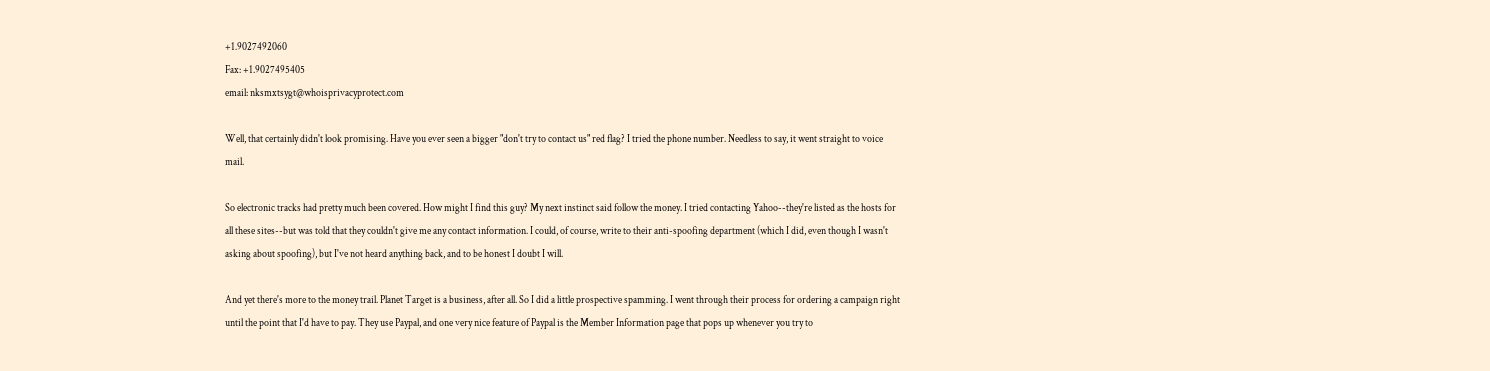+1.9027492060
Fax: +1.9027495405
email: nksmxtsygt@whoisprivacyprotect.com

Well, that certainly didn't look promising. Have you ever seen a bigger "don't try to contact us" red flag? I tried the phone number. Needless to say, it went straight to voice mail.

So electronic tracks had pretty much been covered. How might I find this guy? My next instinct said follow the money. I tried contacting Yahoo--they're listed as the hosts for all these sites--but was told that they couldn't give me any contact information. I could, of course, write to their anti-spoofing department (which I did, even though I wasn't asking about spoofing), but I've not heard anything back, and to be honest I doubt I will.

And yet there's more to the money trail. Planet Target is a business, after all. So I did a little prospective spamming. I went through their process for ordering a campaign right until the point that I'd have to pay. They use Paypal, and one very nice feature of Paypal is the Member Information page that pops up whenever you try to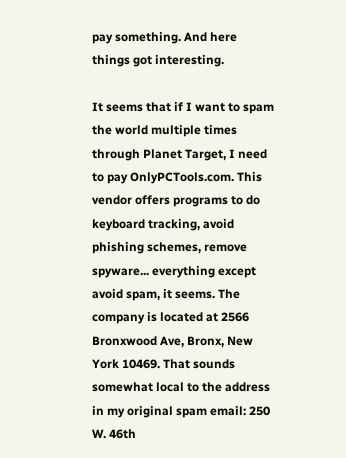pay something. And here things got interesting.

It seems that if I want to spam the world multiple times through Planet Target, I need to pay OnlyPCTools.com. This vendor offers programs to do keyboard tracking, avoid phishing schemes, remove spyware... everything except avoid spam, it seems. The company is located at 2566 Bronxwood Ave, Bronx, New York 10469. That sounds somewhat local to the address in my original spam email: 250 W. 46th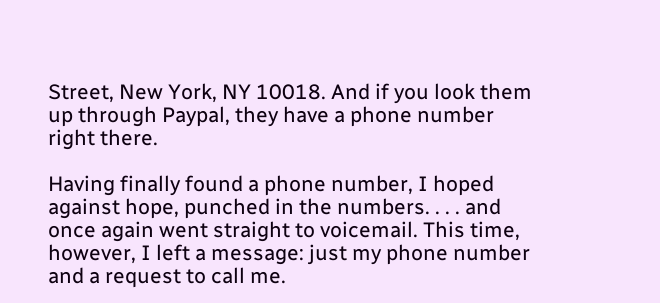Street, New York, NY 10018. And if you look them up through Paypal, they have a phone number right there.

Having finally found a phone number, I hoped against hope, punched in the numbers. . . . and once again went straight to voicemail. This time, however, I left a message: just my phone number and a request to call me.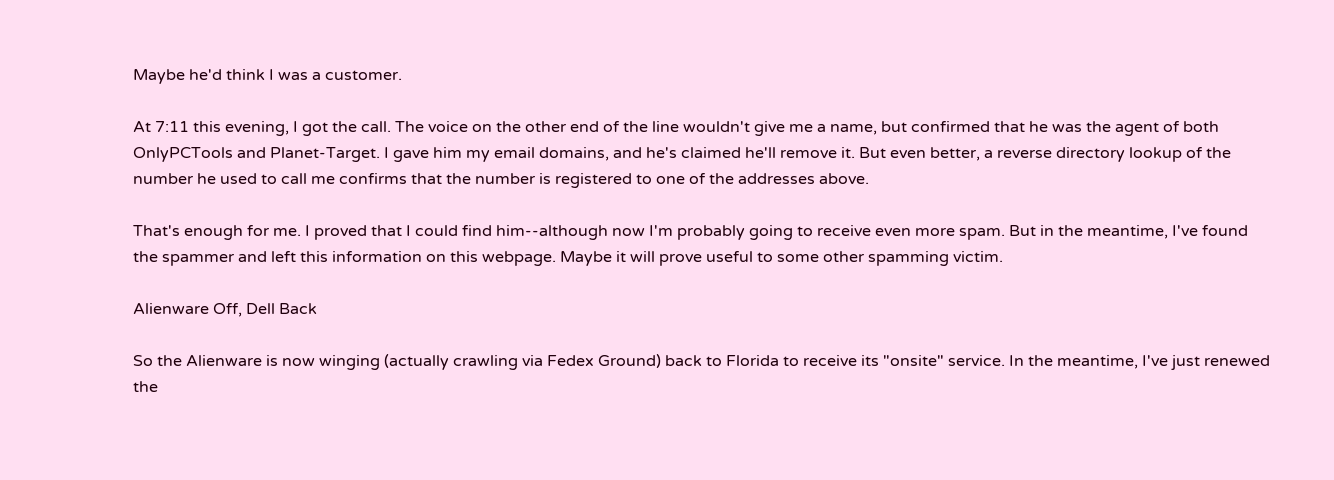Maybe he'd think I was a customer.

At 7:11 this evening, I got the call. The voice on the other end of the line wouldn't give me a name, but confirmed that he was the agent of both OnlyPCTools and Planet-Target. I gave him my email domains, and he's claimed he'll remove it. But even better, a reverse directory lookup of the number he used to call me confirms that the number is registered to one of the addresses above.

That's enough for me. I proved that I could find him--although now I'm probably going to receive even more spam. But in the meantime, I've found the spammer and left this information on this webpage. Maybe it will prove useful to some other spamming victim.

Alienware Off, Dell Back

So the Alienware is now winging (actually crawling via Fedex Ground) back to Florida to receive its "onsite" service. In the meantime, I've just renewed the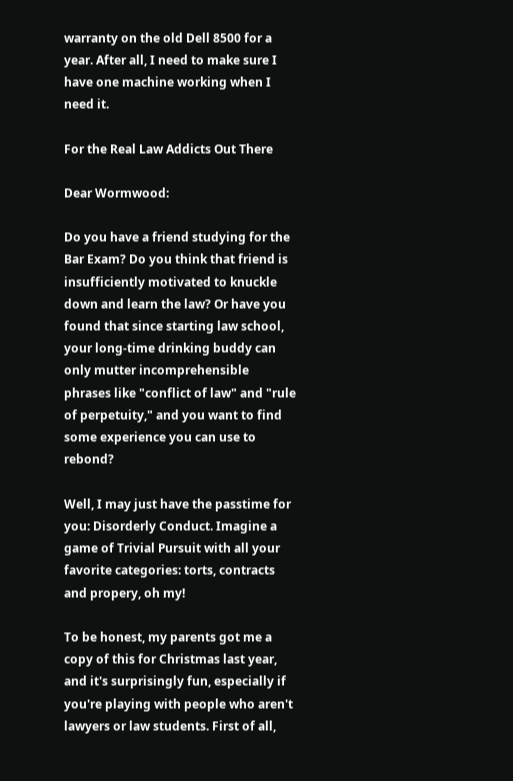warranty on the old Dell 8500 for a year. After all, I need to make sure I have one machine working when I need it.

For the Real Law Addicts Out There

Dear Wormwood:

Do you have a friend studying for the Bar Exam? Do you think that friend is insufficiently motivated to knuckle down and learn the law? Or have you found that since starting law school, your long-time drinking buddy can only mutter incomprehensible phrases like "conflict of law" and "rule of perpetuity," and you want to find some experience you can use to rebond?

Well, I may just have the passtime for you: Disorderly Conduct. Imagine a game of Trivial Pursuit with all your favorite categories: torts, contracts and propery, oh my!

To be honest, my parents got me a copy of this for Christmas last year, and it's surprisingly fun, especially if you're playing with people who aren't lawyers or law students. First of all,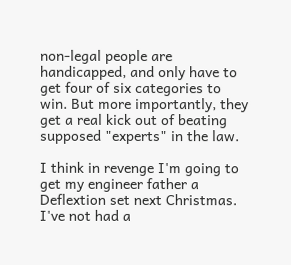non-legal people are handicapped, and only have to get four of six categories to win. But more importantly, they get a real kick out of beating supposed "experts" in the law.

I think in revenge I'm going to get my engineer father a Deflextion set next Christmas. I've not had a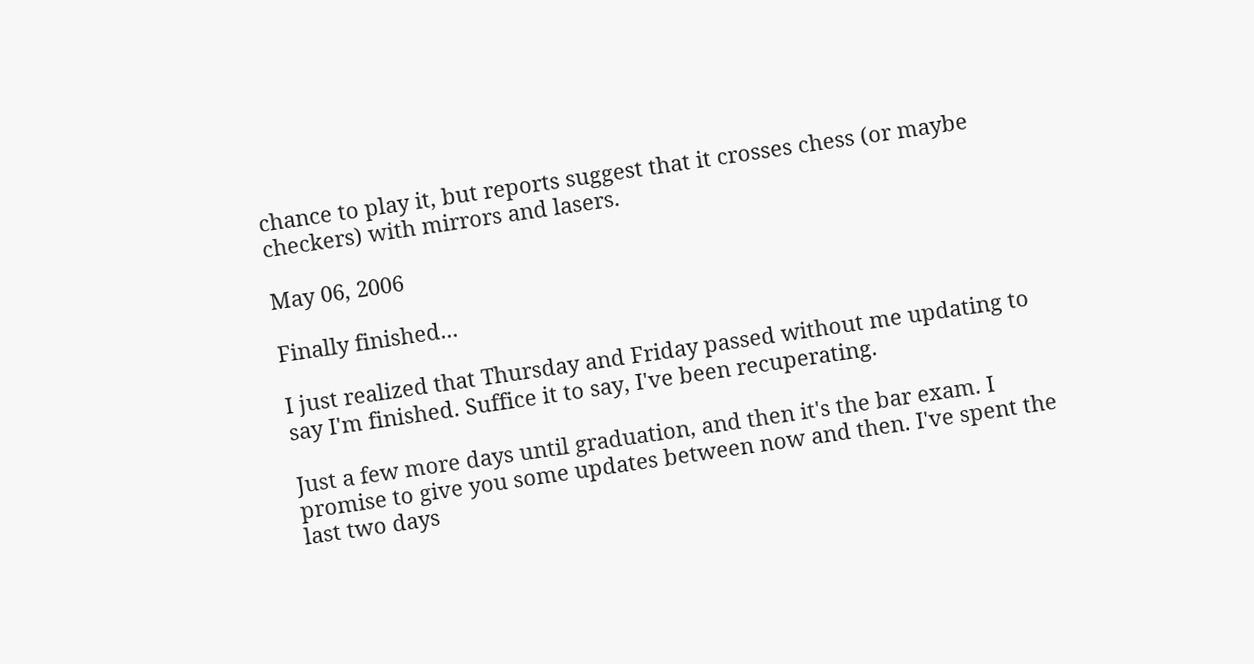chance to play it, but reports suggest that it crosses chess (or maybe checkers) with mirrors and lasers.

May 06, 2006

Finally finished...

I just realized that Thursday and Friday passed without me updating to say I'm finished. Suffice it to say, I've been recuperating.

Just a few more days until graduation, and then it's the bar exam. I promise to give you some updates between now and then. I've spent the last two days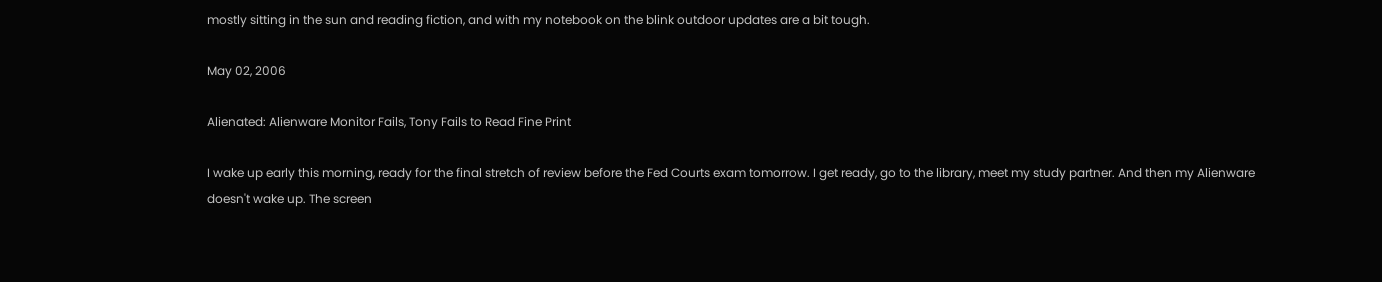mostly sitting in the sun and reading fiction, and with my notebook on the blink outdoor updates are a bit tough.

May 02, 2006

Alienated: Alienware Monitor Fails, Tony Fails to Read Fine Print

I wake up early this morning, ready for the final stretch of review before the Fed Courts exam tomorrow. I get ready, go to the library, meet my study partner. And then my Alienware doesn't wake up. The screen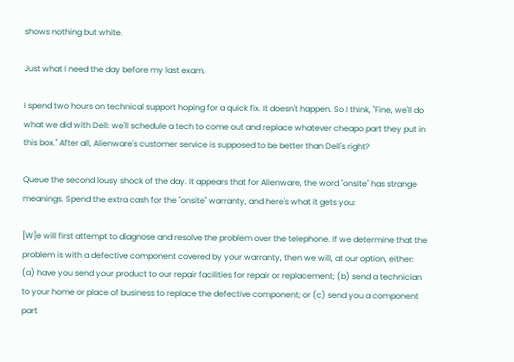shows nothing but white.

Just what I need the day before my last exam.

I spend two hours on technical support hoping for a quick fix. It doesn't happen. So I think, "Fine, we'll do what we did with Dell: we'll schedule a tech to come out and replace whatever cheapo part they put in this box." After all, Alienware's customer service is supposed to be better than Dell's right?

Queue the second lousy shock of the day. It appears that for Alienware, the word "onsite" has strange meanings. Spend the extra cash for the "onsite" warranty, and here's what it gets you:

[W]e will first attempt to diagnose and resolve the problem over the telephone. If we determine that the problem is with a defective component covered by your warranty, then we will, at our option, either: (a) have you send your product to our repair facilities for repair or replacement; (b) send a technician to your home or place of business to replace the defective component; or (c) send you a component part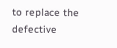to replace the defective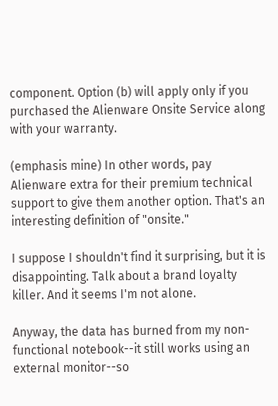component. Option (b) will apply only if you purchased the Alienware Onsite Service along with your warranty.

(emphasis mine) In other words, pay Alienware extra for their premium technical support to give them another option. That's an interesting definition of "onsite."

I suppose I shouldn't find it surprising, but it is disappointing. Talk about a brand loyalty killer. And it seems I'm not alone.

Anyway, the data has burned from my non-functional notebook--it still works using an external monitor--so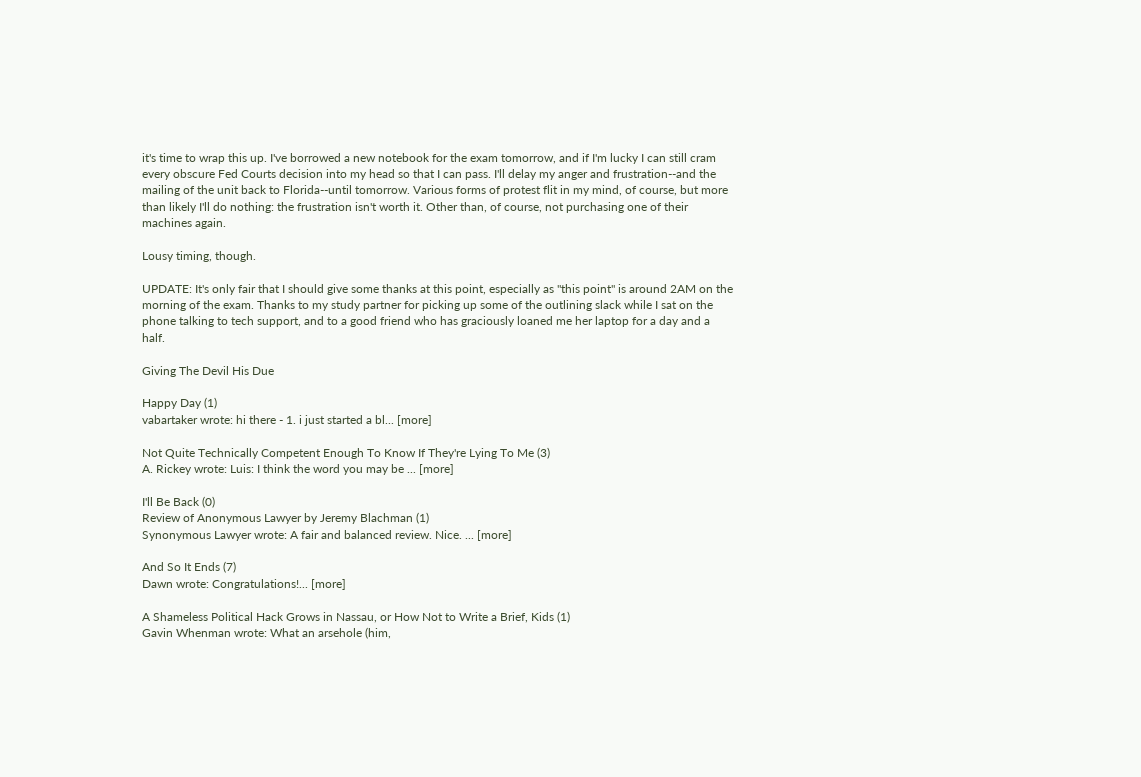it's time to wrap this up. I've borrowed a new notebook for the exam tomorrow, and if I'm lucky I can still cram every obscure Fed Courts decision into my head so that I can pass. I'll delay my anger and frustration--and the mailing of the unit back to Florida--until tomorrow. Various forms of protest flit in my mind, of course, but more than likely I'll do nothing: the frustration isn't worth it. Other than, of course, not purchasing one of their machines again.

Lousy timing, though.

UPDATE: It's only fair that I should give some thanks at this point, especially as "this point" is around 2AM on the morning of the exam. Thanks to my study partner for picking up some of the outlining slack while I sat on the phone talking to tech support, and to a good friend who has graciously loaned me her laptop for a day and a half.

Giving The Devil His Due

Happy Day (1)
vabartaker wrote: hi there - 1. i just started a bl... [more]

Not Quite Technically Competent Enough To Know If They're Lying To Me (3)
A. Rickey wrote: Luis: I think the word you may be ... [more]

I'll Be Back (0)
Review of Anonymous Lawyer by Jeremy Blachman (1)
Synonymous Lawyer wrote: A fair and balanced review. Nice. ... [more]

And So It Ends (7)
Dawn wrote: Congratulations!... [more]

A Shameless Political Hack Grows in Nassau, or How Not to Write a Brief, Kids (1)
Gavin Whenman wrote: What an arsehole (him,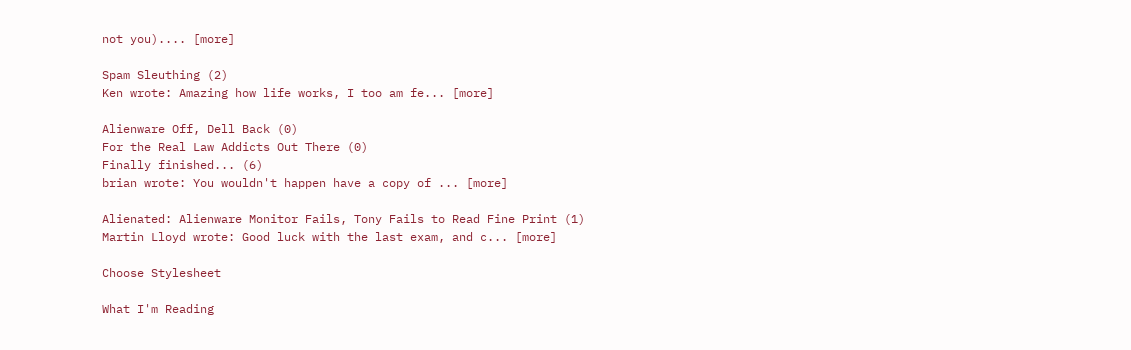not you).... [more]

Spam Sleuthing (2)
Ken wrote: Amazing how life works, I too am fe... [more]

Alienware Off, Dell Back (0)
For the Real Law Addicts Out There (0)
Finally finished... (6)
brian wrote: You wouldn't happen have a copy of ... [more]

Alienated: Alienware Monitor Fails, Tony Fails to Read Fine Print (1)
Martin Lloyd wrote: Good luck with the last exam, and c... [more]

Choose Stylesheet

What I'm Reading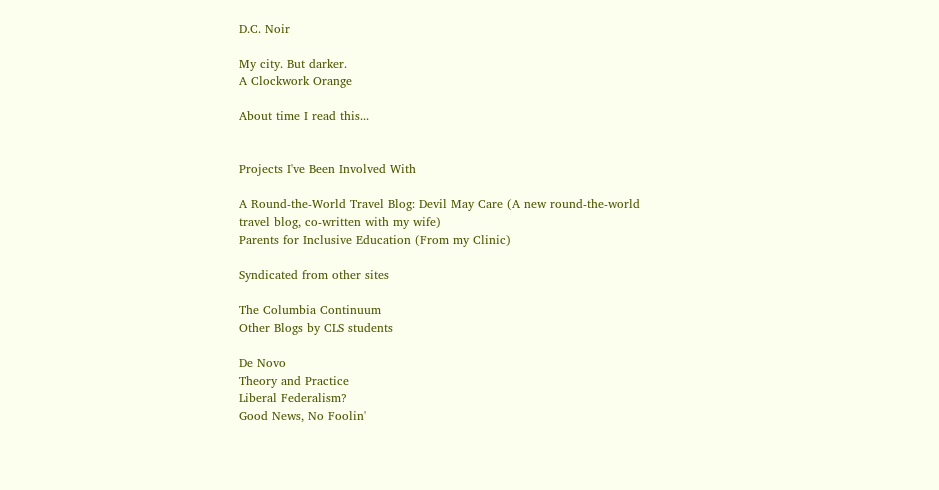D.C. Noir

My city. But darker.
A Clockwork Orange

About time I read this...


Projects I've Been Involved With

A Round-the-World Travel Blog: Devil May Care (A new round-the-world travel blog, co-written with my wife)
Parents for Inclusive Education (From my Clinic)

Syndicated from other sites

The Columbia Continuum
Other Blogs by CLS students

De Novo
Theory and Practice
Liberal Federalism?
Good News, No Foolin'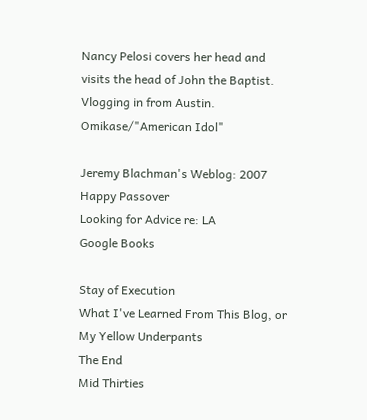Nancy Pelosi covers her head and visits the head of John the Baptist.
Vlogging in from Austin.
Omikase/"American Idol"

Jeremy Blachman's Weblog: 2007
Happy Passover
Looking for Advice re: LA
Google Books

Stay of Execution
What I've Learned From This Blog, or My Yellow Underpants
The End
Mid Thirties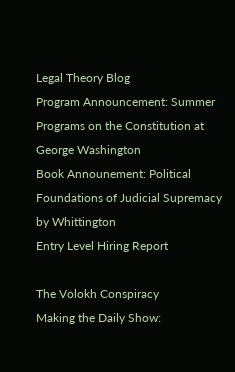Legal Theory Blog
Program Announcement: Summer Programs on the Constitution at George Washington
Book Announement: Political Foundations of Judicial Supremacy by Whittington
Entry Level Hiring Report

The Volokh Conspiracy
Making the Daily Show: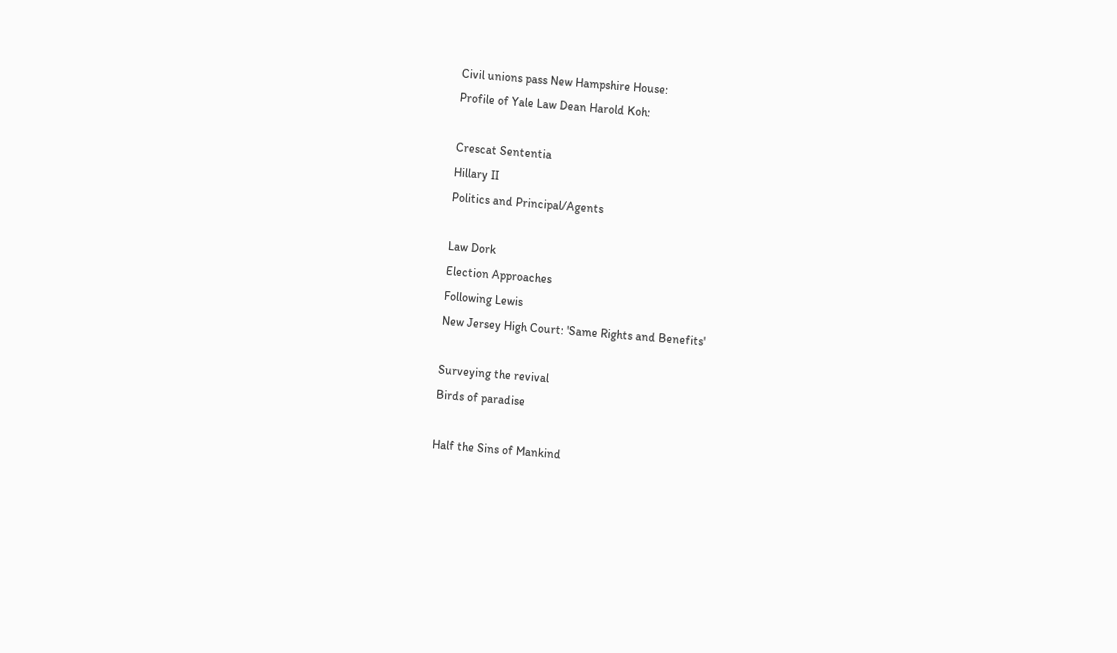Civil unions pass New Hampshire House:
Profile of Yale Law Dean Harold Koh:

Crescat Sententia
Hillary II
Politics and Principal/Agents

Law Dork
Election Approaches
Following Lewis
New Jersey High Court: 'Same Rights and Benefits'

Surveying the revival
Birds of paradise

Half the Sins of Mankind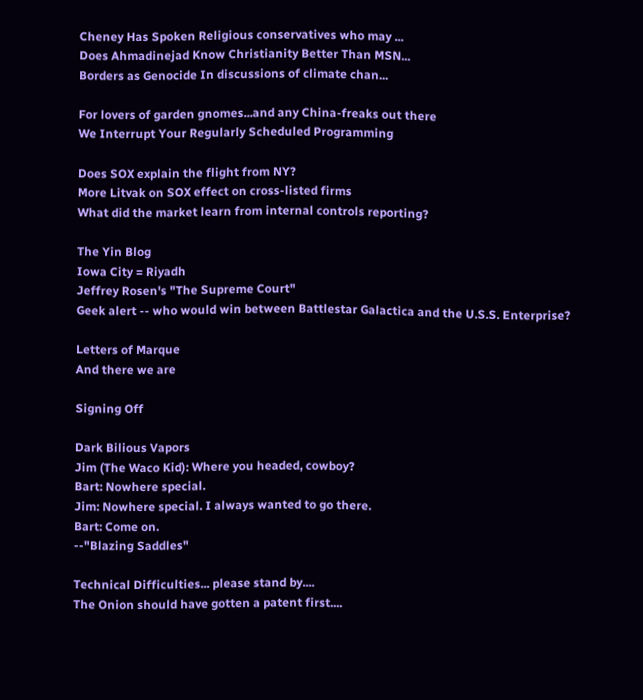Cheney Has Spoken Religious conservatives who may ...
Does Ahmadinejad Know Christianity Better Than MSN...
Borders as Genocide In discussions of climate chan...

For lovers of garden gnomes...and any China-freaks out there
We Interrupt Your Regularly Scheduled Programming

Does SOX explain the flight from NY?
More Litvak on SOX effect on cross-listed firms
What did the market learn from internal controls reporting?

The Yin Blog
Iowa City = Riyadh
Jeffrey Rosen's "The Supreme Court"
Geek alert -- who would win between Battlestar Galactica and the U.S.S. Enterprise?

Letters of Marque
And there we are

Signing Off

Dark Bilious Vapors
Jim (The Waco Kid): Where you headed, cowboy?
Bart: Nowhere special.
Jim: Nowhere special. I always wanted to go there.
Bart: Come on.
--"Blazing Saddles"

Technical Difficulties... please stand by....
The Onion should have gotten a patent first....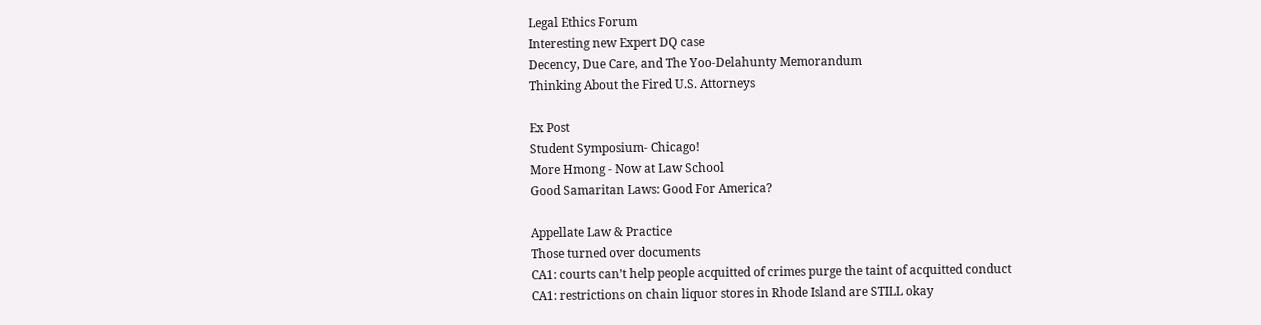Legal Ethics Forum
Interesting new Expert DQ case
Decency, Due Care, and The Yoo-Delahunty Memorandum
Thinking About the Fired U.S. Attorneys

Ex Post
Student Symposium- Chicago!
More Hmong - Now at Law School
Good Samaritan Laws: Good For America?

Appellate Law & Practice
Those turned over documents
CA1: courts can’t help people acquitted of crimes purge the taint of acquitted conduct
CA1: restrictions on chain liquor stores in Rhode Island are STILL okay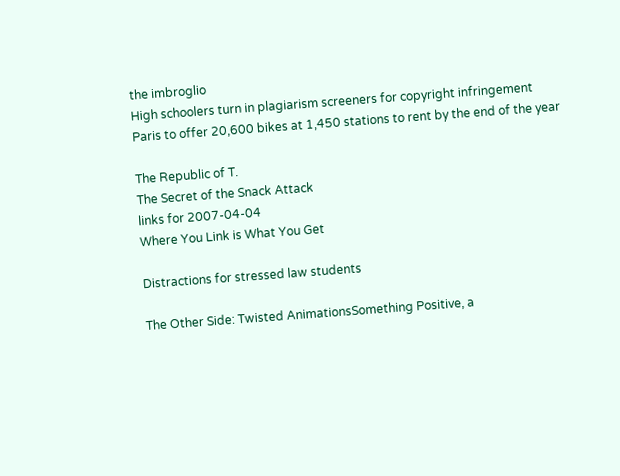the imbroglio
High schoolers turn in plagiarism screeners for copyright infringement
Paris to offer 20,600 bikes at 1,450 stations to rent by the end of the year

The Republic of T.
The Secret of the Snack Attack
links for 2007-04-04
Where You Link is What You Get

Distractions for stressed law students

The Other Side: Twisted AnimationsSomething Positive, a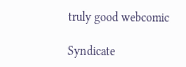truly good webcomic

Syndicate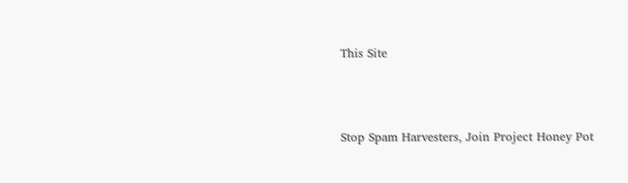This Site



Stop Spam Harvesters, Join Project Honey Pot